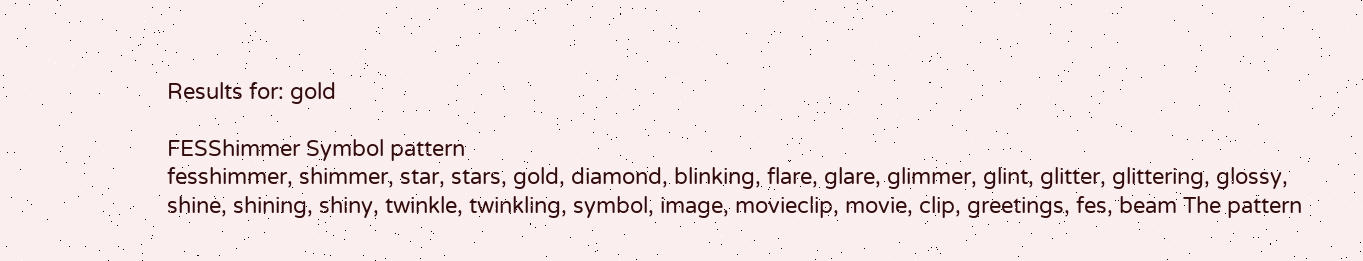Results for: gold

FESShimmer Symbol pattern
fesshimmer, shimmer, star, stars, gold, diamond, blinking, flare, glare, glimmer, glint, glitter, glittering, glossy, shine, shining, shiny, twinkle, twinkling, symbol, image, movieclip, movie, clip, greetings, fes, beam The pattern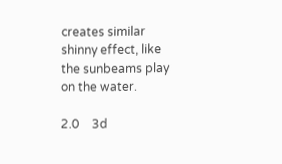creates similar shinny effect, like the sunbeams play on the water.

2.0    3d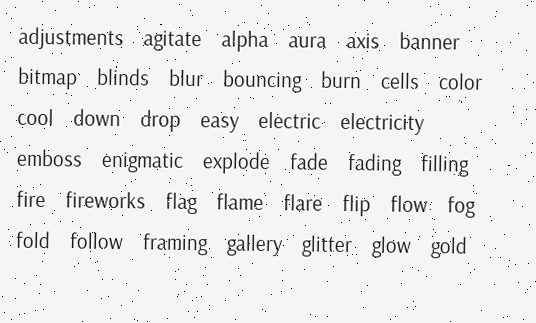adjustments    agitate    alpha    aura    axis    banner    bitmap    blinds    blur    bouncing    burn    cells    color    cool    down    drop    easy    electric    electricity    emboss    enigmatic    explode    fade    fading    filling    fire    fireworks    flag    flame    flare    flip    flow    fog    fold    follow    framing    gallery    glitter    glow    gold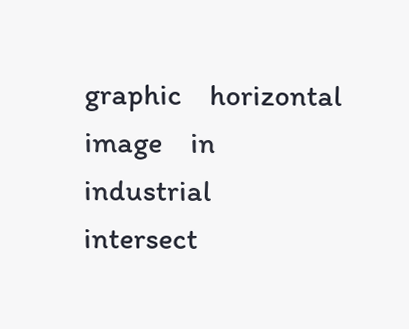graphic    horizontal    image    in    industrial    intersect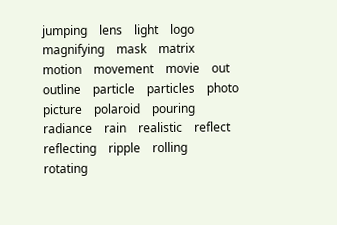jumping    lens    light    logo    magnifying    mask    matrix    motion    movement    movie    out    outline    particle    particles    photo    picture    polaroid    pouring    radiance    rain    realistic    reflect    reflecting    ripple    rolling    rotating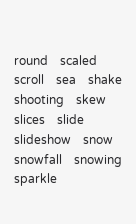round    scaled    scroll    sea    shake    shooting    skew    slices    slide    slideshow    snow    snowfall    snowing    sparkle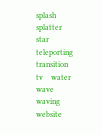splash    splatter    star    teleporting    transition    tv    water    wave    waving    website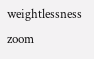weightlessness    zoom